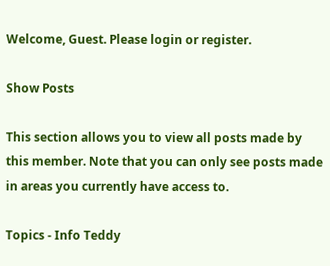Welcome, Guest. Please login or register.

Show Posts

This section allows you to view all posts made by this member. Note that you can only see posts made in areas you currently have access to.

Topics - Info Teddy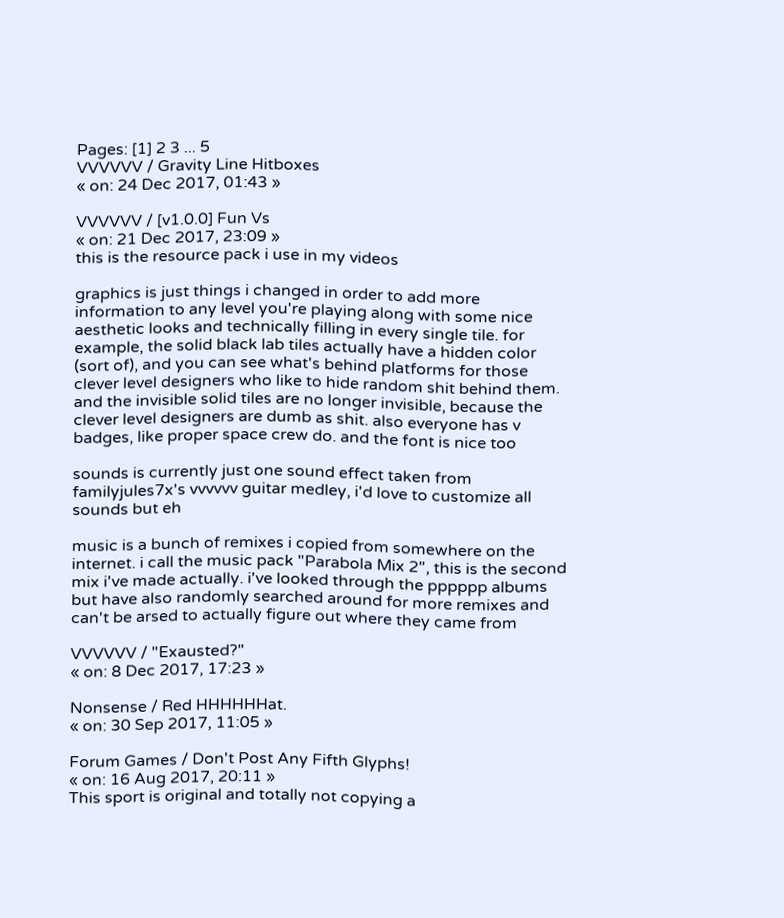Pages: [1] 2 3 ... 5
VVVVVV / Gravity Line Hitboxes
« on: 24 Dec 2017, 01:43 »

VVVVVV / [v1.0.0] Fun Vs
« on: 21 Dec 2017, 23:09 »
this is the resource pack i use in my videos

graphics is just things i changed in order to add more information to any level you're playing along with some nice aesthetic looks and technically filling in every single tile. for example, the solid black lab tiles actually have a hidden color (sort of), and you can see what's behind platforms for those clever level designers who like to hide random shit behind them. and the invisible solid tiles are no longer invisible, because the clever level designers are dumb as shit. also everyone has v badges, like proper space crew do. and the font is nice too

sounds is currently just one sound effect taken from familyjules7x's vvvvvv guitar medley, i'd love to customize all sounds but eh

music is a bunch of remixes i copied from somewhere on the internet. i call the music pack "Parabola Mix 2", this is the second mix i've made actually. i've looked through the pppppp albums but have also randomly searched around for more remixes and can't be arsed to actually figure out where they came from

VVVVVV / "Exausted?"
« on: 8 Dec 2017, 17:23 »

Nonsense / Red HHHHHHat.
« on: 30 Sep 2017, 11:05 »

Forum Games / Don't Post Any Fifth Glyphs!
« on: 16 Aug 2017, 20:11 »
This sport is original and totally not copying a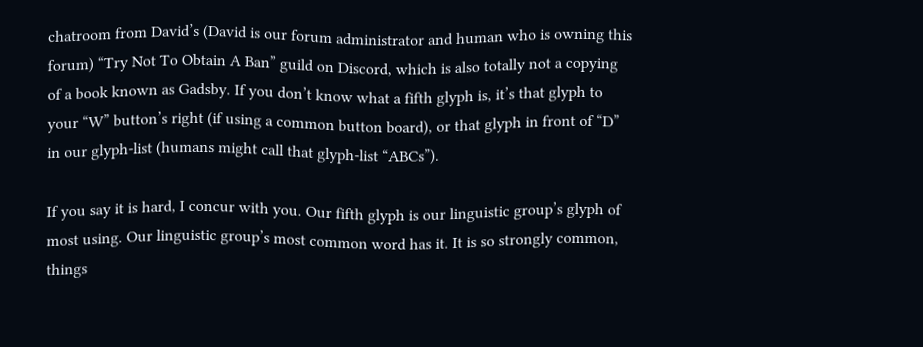chatroom from David’s (David is our forum administrator and human who is owning this forum) “Try Not To Obtain A Ban” guild on Discord, which is also totally not a copying of a book known as Gadsby. If you don’t know what a fifth glyph is, it’s that glyph to your “W” button’s right (if using a common button board), or that glyph in front of “D” in our glyph-list (humans might call that glyph-list “ABCs”).

If you say it is hard, I concur with you. Our fifth glyph is our linguistic group’s glyph of most using. Our linguistic group’s most common word has it. It is so strongly common, things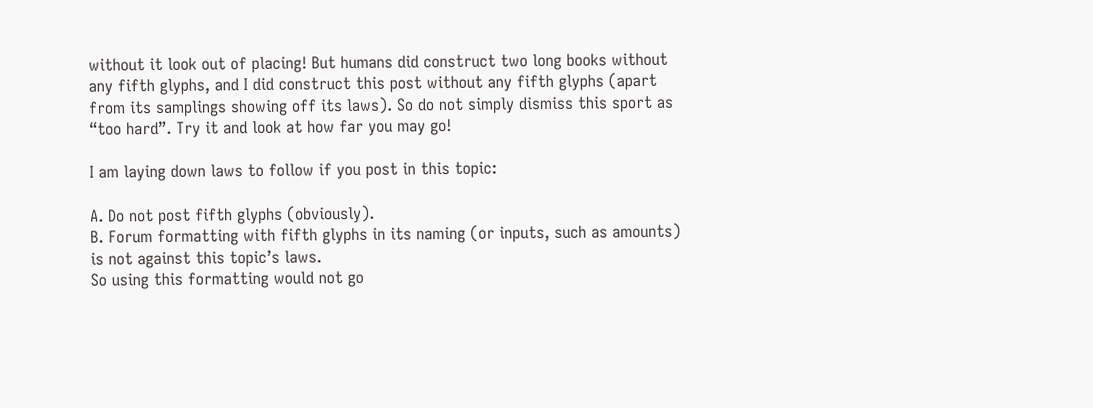without it look out of placing! But humans did construct two long books without any fifth glyphs, and I did construct this post without any fifth glyphs (apart from its samplings showing off its laws). So do not simply dismiss this sport as “too hard”. Try it and look at how far you may go!

I am laying down laws to follow if you post in this topic:

A. Do not post fifth glyphs (obviously).
B. Forum formatting with fifth glyphs in its naming (or inputs, such as amounts) is not against this topic’s laws.
So using this formatting would not go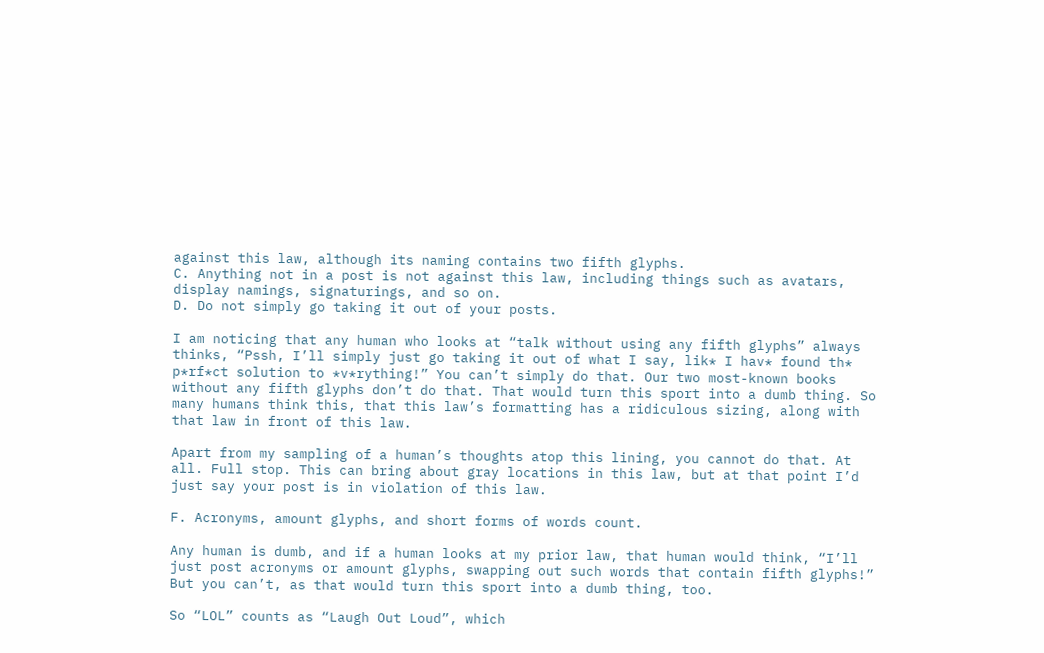against this law, although its naming contains two fifth glyphs.
C. Anything not in a post is not against this law, including things such as avatars, display namings, signaturings, and so on.
D. Do not simply go taking it out of your posts.

I am noticing that any human who looks at “talk without using any fifth glyphs” always thinks, “Pssh, I’ll simply just go taking it out of what I say, lik* I hav* found th* p*rf*ct solution to *v*rything!” You can’t simply do that. Our two most-known books without any fifth glyphs don’t do that. That would turn this sport into a dumb thing. So many humans think this, that this law’s formatting has a ridiculous sizing, along with that law in front of this law.

Apart from my sampling of a human’s thoughts atop this lining, you cannot do that. At all. Full stop. This can bring about gray locations in this law, but at that point I’d just say your post is in violation of this law.

F. Acronyms, amount glyphs, and short forms of words count.

Any human is dumb, and if a human looks at my prior law, that human would think, “I’ll just post acronyms or amount glyphs, swapping out such words that contain fifth glyphs!” But you can’t, as that would turn this sport into a dumb thing, too.

So “LOL” counts as “Laugh Out Loud”, which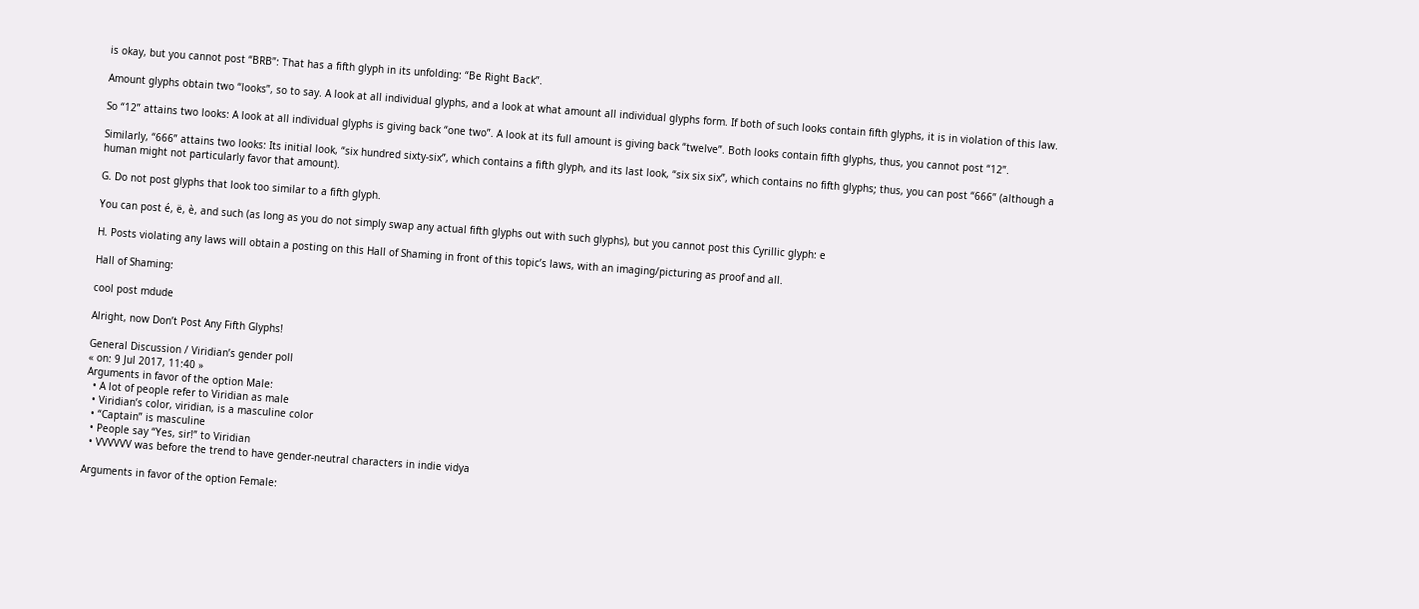is okay, but you cannot post “BRB”: That has a fifth glyph in its unfolding: “Be Right Back”.

Amount glyphs obtain two “looks”, so to say. A look at all individual glyphs, and a look at what amount all individual glyphs form. If both of such looks contain fifth glyphs, it is in violation of this law.

So “12” attains two looks: A look at all individual glyphs is giving back “one two”. A look at its full amount is giving back “twelve”. Both looks contain fifth glyphs, thus, you cannot post “12”.

Similarly, “666” attains two looks: Its initial look, “six hundred sixty-six”, which contains a fifth glyph, and its last look, “six six six”, which contains no fifth glyphs; thus, you can post “666” (although a human might not particularly favor that amount).

G. Do not post glyphs that look too similar to a fifth glyph.

You can post é, ë, è, and such (as long as you do not simply swap any actual fifth glyphs out with such glyphs), but you cannot post this Cyrillic glyph: е

H. Posts violating any laws will obtain a posting on this Hall of Shaming in front of this topic’s laws, with an imaging/picturing as proof and all.

Hall of Shaming:

cool post mdude

Alright, now Don’t Post Any Fifth Glyphs!

General Discussion / Viridian’s gender poll
« on: 9 Jul 2017, 11:40 »
Arguments in favor of the option Male:
  • A lot of people refer to Viridian as male
  • Viridian’s color, viridian, is a masculine color
  • “Captain” is masculine
  • People say “Yes, sir!” to Viridian
  • VVVVVV was before the trend to have gender-neutral characters in indie vidya

Arguments in favor of the option Female: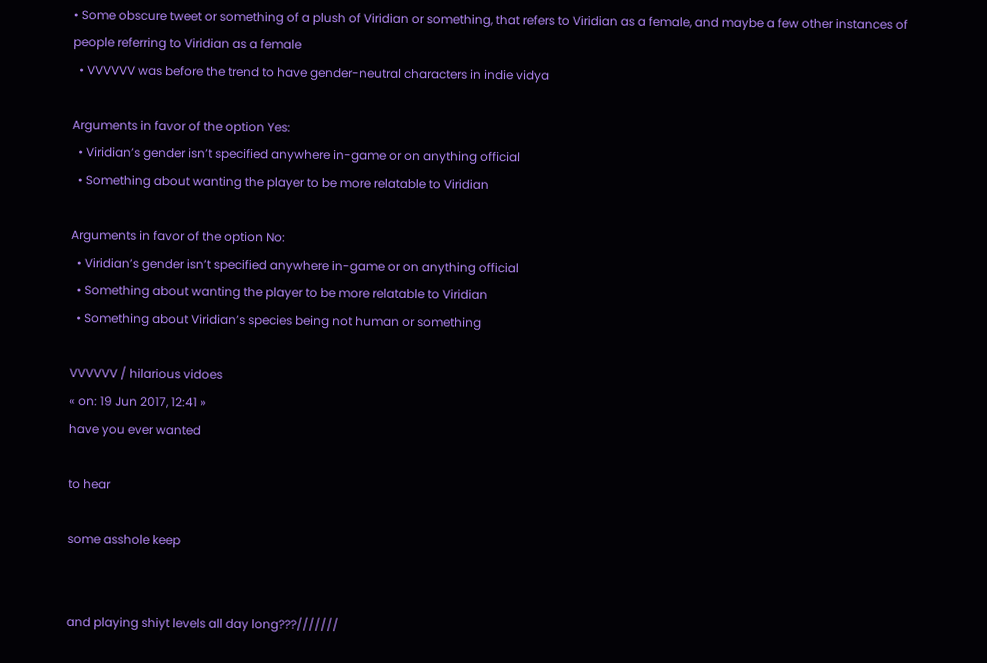• Some obscure tweet or something of a plush of Viridian or something, that refers to Viridian as a female, and maybe a few other instances of people referring to Viridian as a female
  • VVVVVV was before the trend to have gender-neutral characters in indie vidya

Arguments in favor of the option Yes:
  • Viridian’s gender isn’t specified anywhere in-game or on anything official
  • Something about wanting the player to be more relatable to Viridian

Arguments in favor of the option No:
  • Viridian’s gender isn’t specified anywhere in-game or on anything official
  • Something about wanting the player to be more relatable to Viridian
  • Something about Viridian’s species being not human or something

VVVVVV / hilarious vidoes
« on: 19 Jun 2017, 12:41 »
have you ever wanted

to hear

some asshole keep


and playing shiyt levels all day long???///////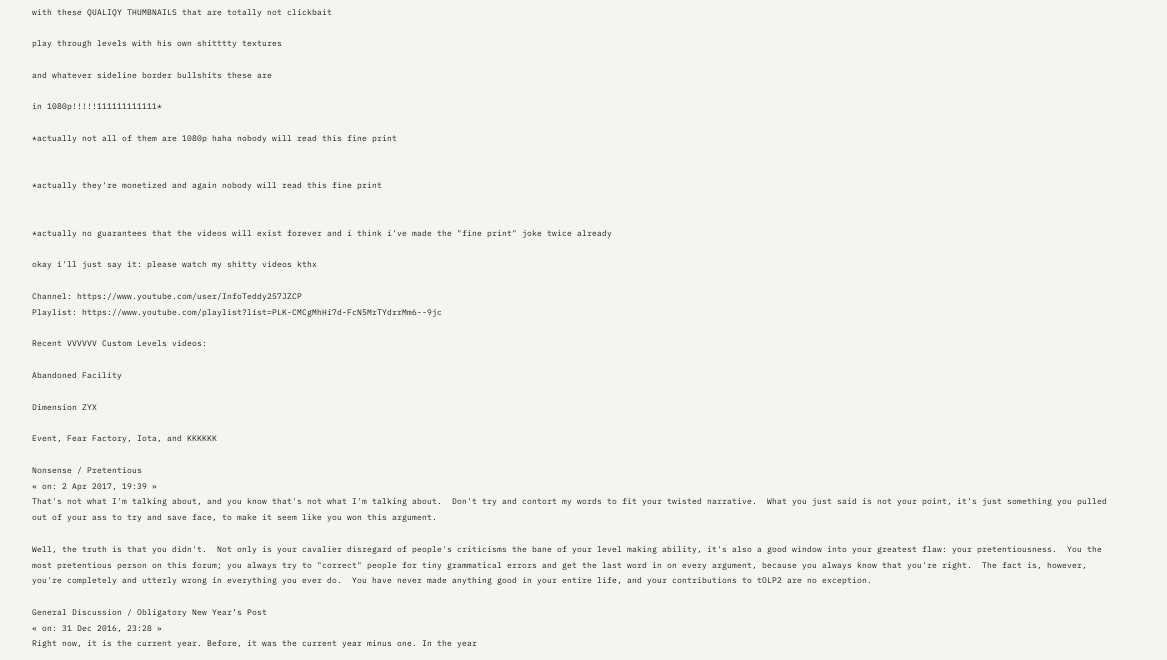with these QUALIQY THUMBNAILS that are totally not clickbait

play through levels with his own shitttty textures

and whatever sideline border bullshits these are

in 1080p!!!!!111111111111*

*actually not all of them are 1080p haha nobody will read this fine print


*actually they're monetized and again nobody will read this fine print


*actually no guarantees that the videos will exist forever and i think i've made the "fine print" joke twice already

okay i'll just say it: please watch my shitty videos kthx

Channel: https://www.youtube.com/user/InfoTeddy257JZCP
Playlist: https://www.youtube.com/playlist?list=PLK-CMCgMhHi7d-FcN5MrTYdrrMm6--9jc

Recent VVVVVV Custom Levels videos:

Abandoned Facility

Dimension ZYX

Event, Fear Factory, Iota, and KKKKKK

Nonsense / Pretentious
« on: 2 Apr 2017, 19:39 »
That's not what I'm talking about, and you know that's not what I'm talking about.  Don't try and contort my words to fit your twisted narrative.  What you just said is not your point, it's just something you pulled out of your ass to try and save face, to make it seem like you won this argument.

Well, the truth is that you didn't.  Not only is your cavalier disregard of people's criticisms the bane of your level making ability, it's also a good window into your greatest flaw: your pretentiousness.  You the most pretentious person on this forum; you always try to "correct" people for tiny grammatical errors and get the last word in on every argument, because you always know that you're right.  The fact is, however, you're completely and utterly wrong in everything you ever do.  You have never made anything good in your entire life, and your contributions to tOLP2 are no exception.

General Discussion / Obligatory New Year’s Post
« on: 31 Dec 2016, 23:28 »
Right now, it is the current year. Before, it was the current year minus one. In the year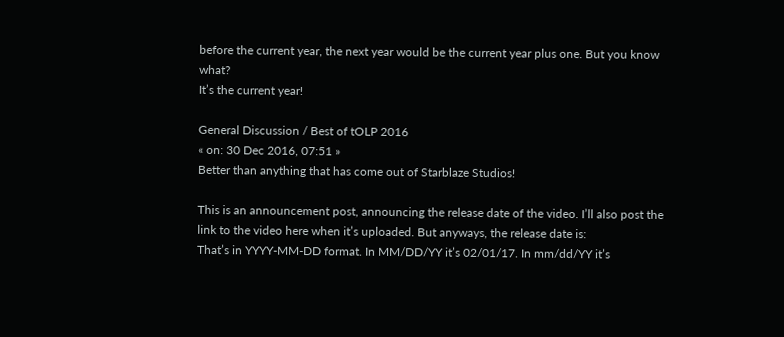before the current year, the next year would be the current year plus one. But you know what?
It’s the current year!

General Discussion / Best of tOLP 2016
« on: 30 Dec 2016, 07:51 »
Better than anything that has come out of Starblaze Studios!

This is an announcement post, announcing the release date of the video. I’ll also post the link to the video here when it’s uploaded. But anyways, the release date is:
That’s in YYYY-MM-DD format. In MM/DD/YY it’s 02/01/17. In mm/dd/YY it’s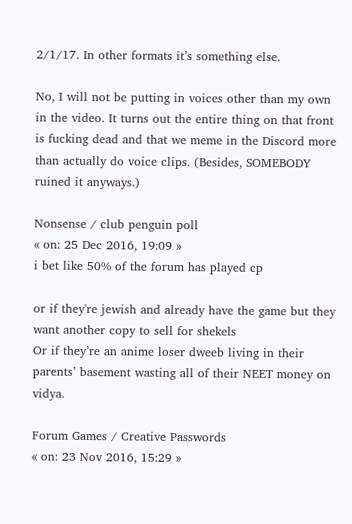2/1/17. In other formats it’s something else.

No, I will not be putting in voices other than my own in the video. It turns out the entire thing on that front is fucking dead and that we meme in the Discord more than actually do voice clips. (Besides, SOMEBODY ruined it anyways.)

Nonsense / club penguin poll
« on: 25 Dec 2016, 19:09 »
i bet like 50% of the forum has played cp

or if they're jewish and already have the game but they want another copy to sell for shekels
Or if they’re an anime loser dweeb living in their parents’ basement wasting all of their NEET money on vidya.

Forum Games / Creative Passwords
« on: 23 Nov 2016, 15:29 »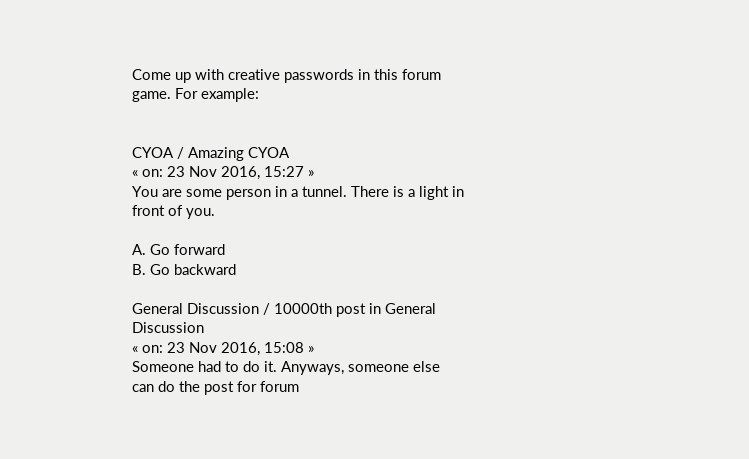Come up with creative passwords in this forum game. For example:


CYOA / Amazing CYOA
« on: 23 Nov 2016, 15:27 »
You are some person in a tunnel. There is a light in front of you.

A. Go forward
B. Go backward

General Discussion / 10000th post in General Discussion
« on: 23 Nov 2016, 15:08 »
Someone had to do it. Anyways, someone else can do the post for forum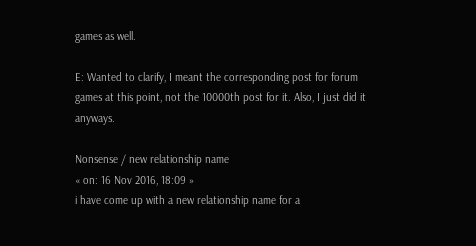games as well.

E: Wanted to clarify, I meant the corresponding post for forum games at this point, not the 10000th post for it. Also, I just did it anyways.

Nonsense / new relationship name
« on: 16 Nov 2016, 18:09 »
i have come up with a new relationship name for a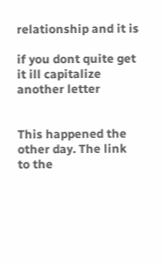relationship and it is

if you dont quite get it ill capitalize another letter


This happened the other day. The link to the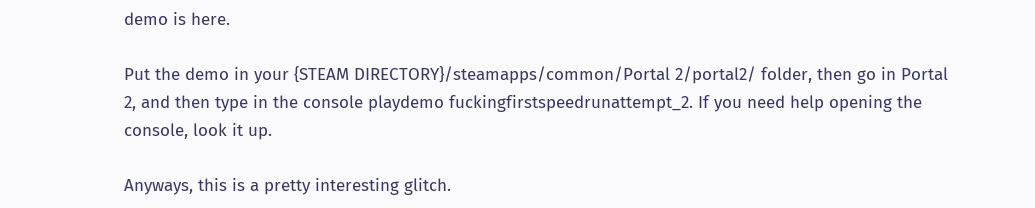demo is here.

Put the demo in your {STEAM DIRECTORY}/steamapps/common/Portal 2/portal2/ folder, then go in Portal 2, and then type in the console playdemo fuckingfirstspeedrunattempt_2. If you need help opening the console, look it up.

Anyways, this is a pretty interesting glitch.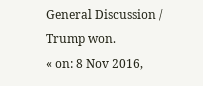General Discussion / Trump won.
« on: 8 Nov 2016,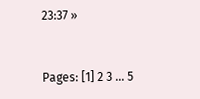23:37 »


Pages: [1] 2 3 ... 5